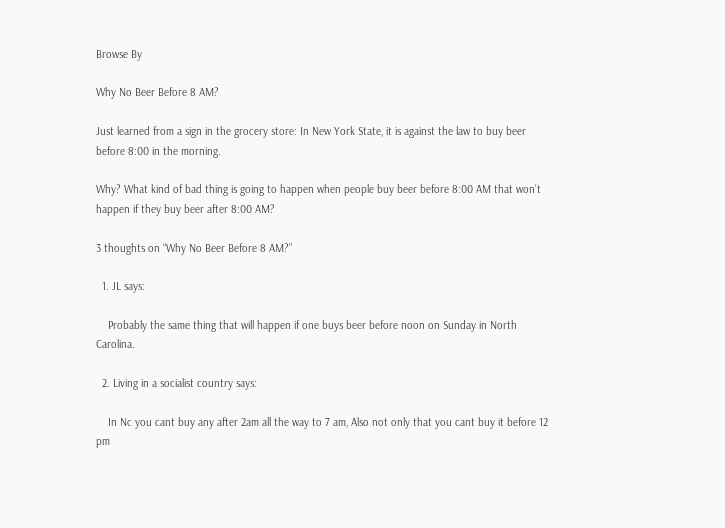Browse By

Why No Beer Before 8 AM?

Just learned from a sign in the grocery store: In New York State, it is against the law to buy beer before 8:00 in the morning.

Why? What kind of bad thing is going to happen when people buy beer before 8:00 AM that won’t happen if they buy beer after 8:00 AM?

3 thoughts on “Why No Beer Before 8 AM?”

  1. JL says:

    Probably the same thing that will happen if one buys beer before noon on Sunday in North Carolina.

  2. Living in a socialist country says:

    In Nc you cant buy any after 2am all the way to 7 am, Also not only that you cant buy it before 12 pm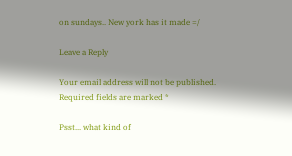on sundays.. New york has it made =/

Leave a Reply

Your email address will not be published. Required fields are marked *

Psst... what kind of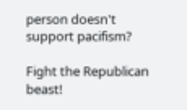person doesn't support pacifism?

Fight the Republican beast!